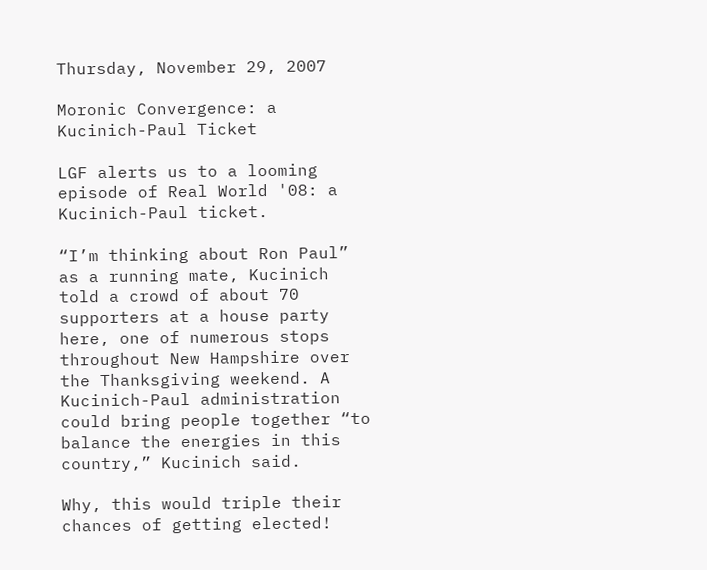Thursday, November 29, 2007

Moronic Convergence: a Kucinich-Paul Ticket

LGF alerts us to a looming episode of Real World '08: a Kucinich-Paul ticket.

“I’m thinking about Ron Paul” as a running mate, Kucinich told a crowd of about 70 supporters at a house party here, one of numerous stops throughout New Hampshire over the Thanksgiving weekend. A Kucinich-Paul administration could bring people together “to balance the energies in this country,” Kucinich said.

Why, this would triple their chances of getting elected!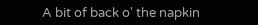A bit of back o' the napkin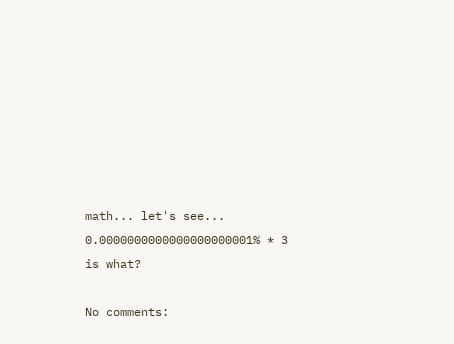math... let's see... 0.0000000000000000000001% * 3 is what?

No comments: